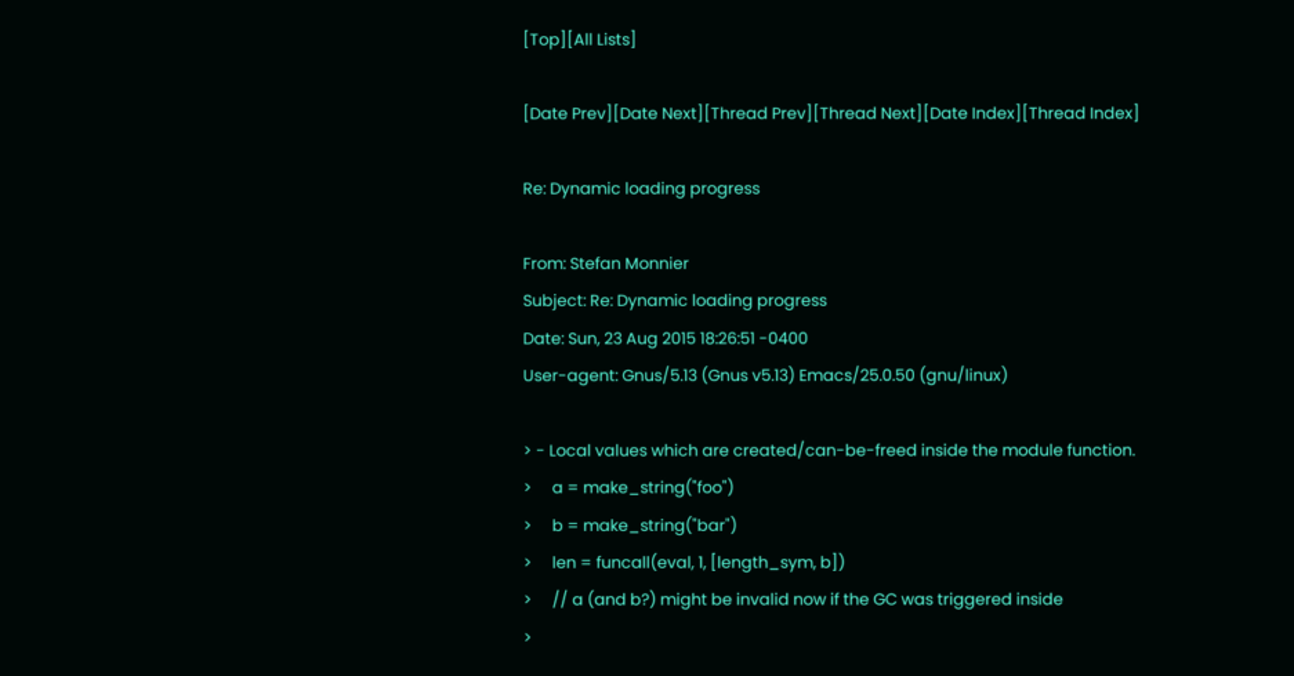[Top][All Lists]

[Date Prev][Date Next][Thread Prev][Thread Next][Date Index][Thread Index]

Re: Dynamic loading progress

From: Stefan Monnier
Subject: Re: Dynamic loading progress
Date: Sun, 23 Aug 2015 18:26:51 -0400
User-agent: Gnus/5.13 (Gnus v5.13) Emacs/25.0.50 (gnu/linux)

> - Local values which are created/can-be-freed inside the module function.
>     a = make_string("foo")
>     b = make_string("bar")
>     len = funcall(eval, 1, [length_sym, b])
>     // a (and b?) might be invalid now if the GC was triggered inside
>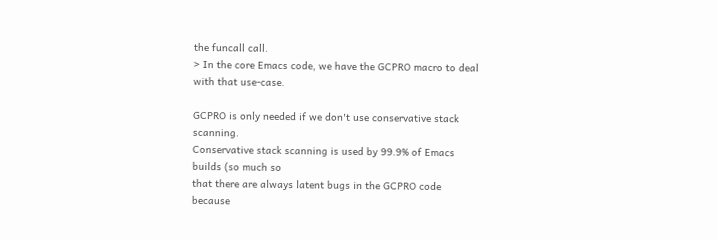the funcall call.
> In the core Emacs code, we have the GCPRO macro to deal with that use-case.

GCPRO is only needed if we don't use conservative stack scanning.
Conservative stack scanning is used by 99.9% of Emacs builds (so much so
that there are always latent bugs in the GCPRO code because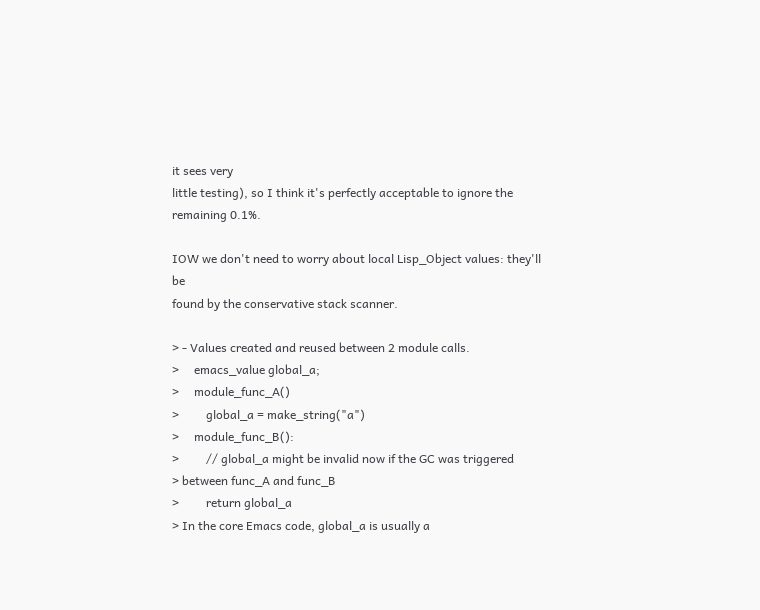it sees very
little testing), so I think it's perfectly acceptable to ignore the
remaining 0.1%.

IOW we don't need to worry about local Lisp_Object values: they'll be
found by the conservative stack scanner.

> - Values created and reused between 2 module calls.
>     emacs_value global_a;
>     module_func_A()
>         global_a = make_string("a")
>     module_func_B():
>         // global_a might be invalid now if the GC was triggered
> between func_A and func_B
>         return global_a
> In the core Emacs code, global_a is usually a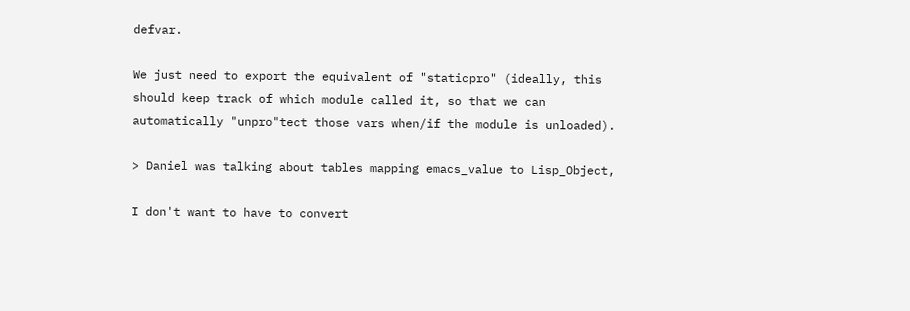defvar.

We just need to export the equivalent of "staticpro" (ideally, this
should keep track of which module called it, so that we can
automatically "unpro"tect those vars when/if the module is unloaded).

> Daniel was talking about tables mapping emacs_value to Lisp_Object,

I don't want to have to convert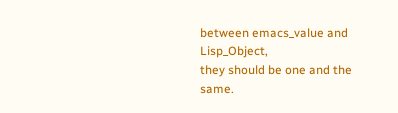between emacs_value and Lisp_Object,
they should be one and the same.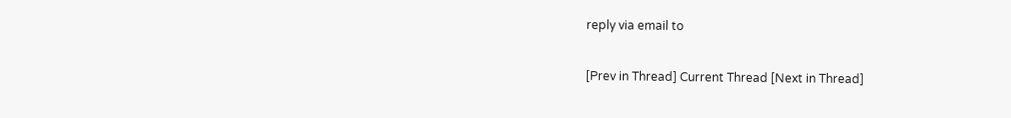reply via email to

[Prev in Thread] Current Thread [Next in Thread]